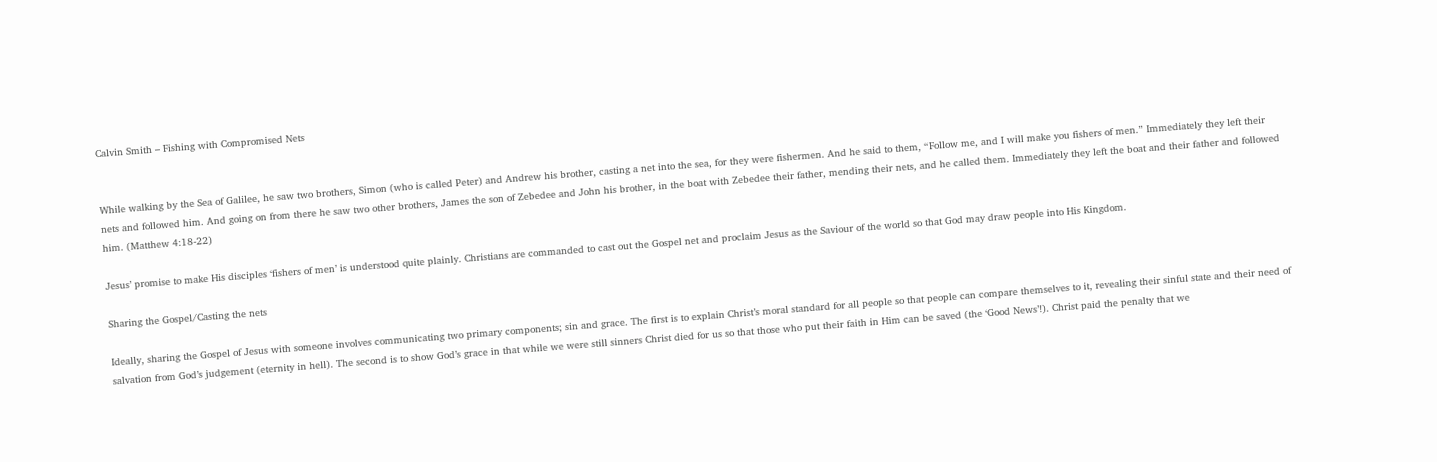Calvin Smith – Fishing with Compromised Nets


While walking by the Sea of Galilee, he saw two brothers, Simon (who is called Peter) and Andrew his brother, casting a net into the sea, for they were fishermen. And he said to them, “Follow me, and I will make you fishers of men.” Immediately they left their nets and followed him. And going on from there he saw two other brothers, James the son of Zebedee and John his brother, in the boat with Zebedee their father, mending their nets, and he called them. Immediately they left the boat and their father and followed him. (Matthew 4:18-22)

Jesus’ promise to make His disciples ‘fishers of men’ is understood quite plainly. Christians are commanded to cast out the Gospel net and proclaim Jesus as the Saviour of the world so that God may draw people into His Kingdom.

Sharing the Gospel/Casting the nets

Ideally, sharing the Gospel of Jesus with someone involves communicating two primary components; sin and grace. The first is to explain Christ’s moral standard for all people so that people can compare themselves to it, revealing their sinful state and their need of salvation from God’s judgement (eternity in hell). The second is to show God’s grace in that while we were still sinners Christ died for us so that those who put their faith in Him can be saved (the ‘Good News’!). Christ paid the penalty that we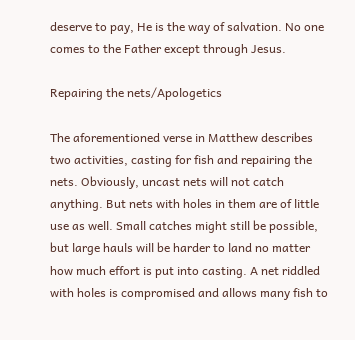deserve to pay, He is the way of salvation. No one comes to the Father except through Jesus.

Repairing the nets/Apologetics

The aforementioned verse in Matthew describes two activities, casting for fish and repairing the nets. Obviously, uncast nets will not catch anything. But nets with holes in them are of little use as well. Small catches might still be possible, but large hauls will be harder to land no matter how much effort is put into casting. A net riddled with holes is compromised and allows many fish to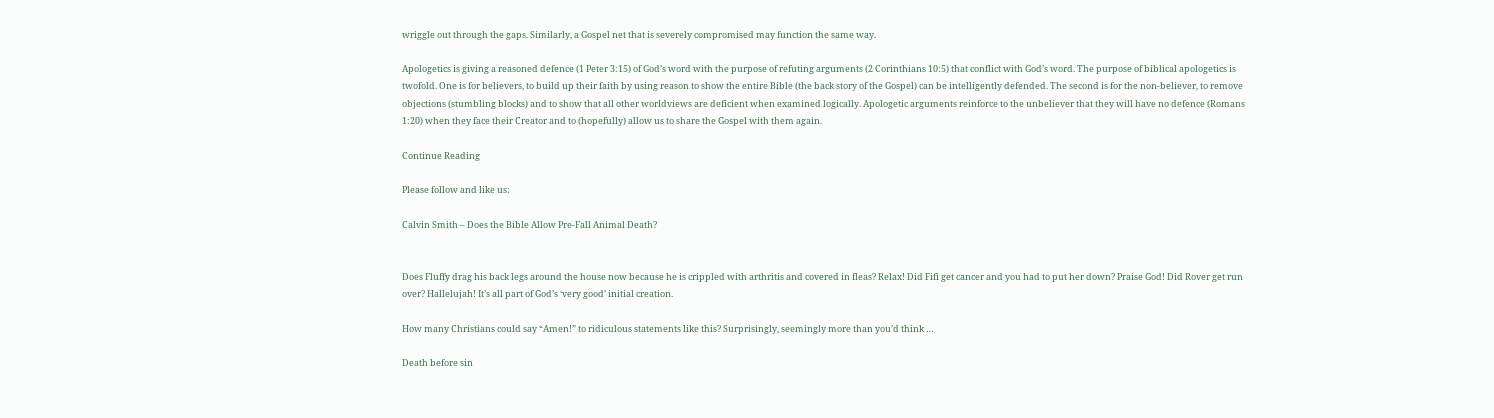wriggle out through the gaps. Similarly, a Gospel net that is severely compromised may function the same way.

Apologetics is giving a reasoned defence (1 Peter 3:15) of God’s word with the purpose of refuting arguments (2 Corinthians 10:5) that conflict with God’s word. The purpose of biblical apologetics is twofold. One is for believers, to build up their faith by using reason to show the entire Bible (the back story of the Gospel) can be intelligently defended. The second is for the non-believer, to remove objections (stumbling blocks) and to show that all other worldviews are deficient when examined logically. Apologetic arguments reinforce to the unbeliever that they will have no defence (Romans 1:20) when they face their Creator and to (hopefully) allow us to share the Gospel with them again.

Continue Reading

Please follow and like us:

Calvin Smith – Does the Bible Allow Pre-Fall Animal Death?


Does Fluffy drag his back legs around the house now because he is crippled with arthritis and covered in fleas? Relax! Did Fifi get cancer and you had to put her down? Praise God! Did Rover get run over? Hallelujah! It’s all part of God’s ‘very good’ initial creation.

How many Christians could say “Amen!” to ridiculous statements like this? Surprisingly, seemingly more than you’d think …

Death before sin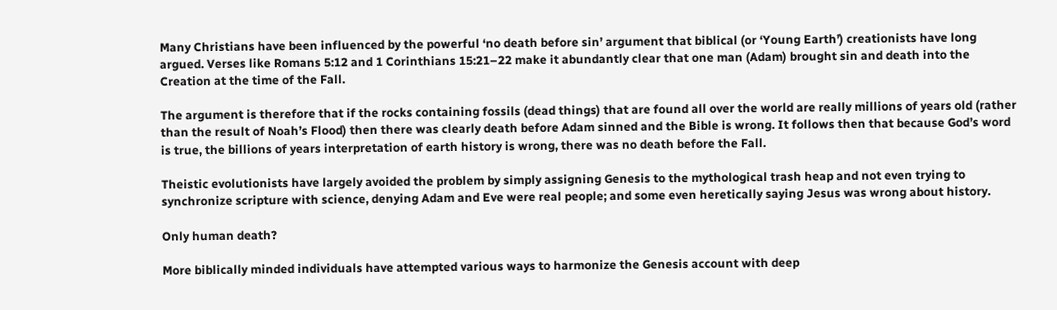Many Christians have been influenced by the powerful ‘no death before sin’ argument that biblical (or ‘Young Earth’) creationists have long argued. Verses like Romans 5:12 and 1 Corinthians 15:21–22 make it abundantly clear that one man (Adam) brought sin and death into the Creation at the time of the Fall.

The argument is therefore that if the rocks containing fossils (dead things) that are found all over the world are really millions of years old (rather than the result of Noah’s Flood) then there was clearly death before Adam sinned and the Bible is wrong. It follows then that because God’s word is true, the billions of years interpretation of earth history is wrong, there was no death before the Fall.

Theistic evolutionists have largely avoided the problem by simply assigning Genesis to the mythological trash heap and not even trying to synchronize scripture with science, denying Adam and Eve were real people; and some even heretically saying Jesus was wrong about history.

Only human death?

More biblically minded individuals have attempted various ways to harmonize the Genesis account with deep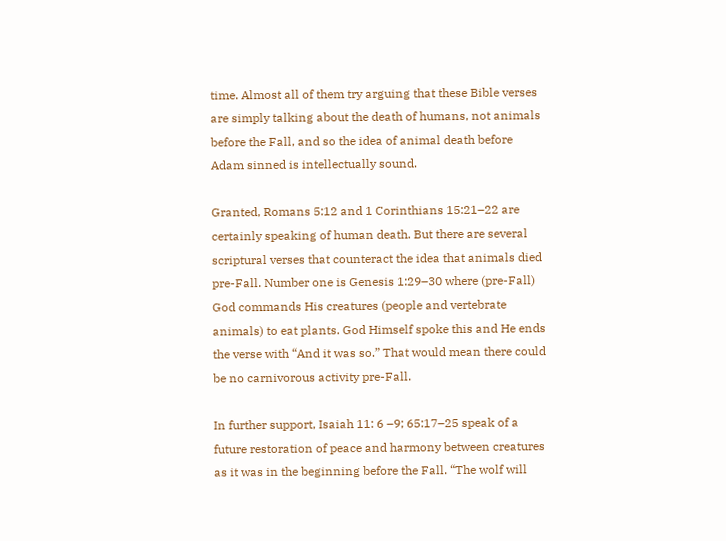time. Almost all of them try arguing that these Bible verses are simply talking about the death of humans, not animals before the Fall, and so the idea of animal death before Adam sinned is intellectually sound.

Granted, Romans 5:12 and 1 Corinthians 15:21–22 are certainly speaking of human death. But there are several scriptural verses that counteract the idea that animals died pre-Fall. Number one is Genesis 1:29–30 where (pre-Fall) God commands His creatures (people and vertebrate animals) to eat plants. God Himself spoke this and He ends the verse with “And it was so.” That would mean there could be no carnivorous activity pre-Fall.

In further support, Isaiah 11: 6 –9; 65:17–25 speak of a future restoration of peace and harmony between creatures as it was in the beginning before the Fall. “The wolf will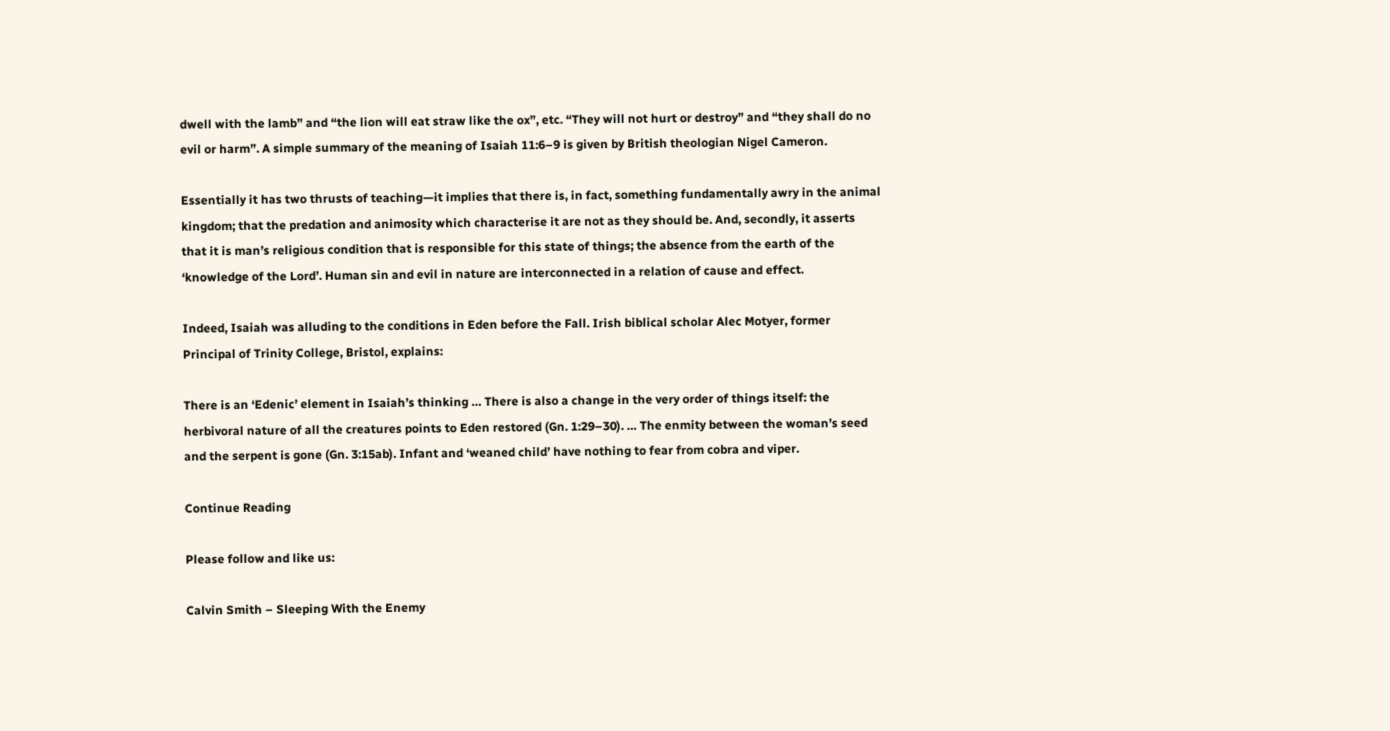dwell with the lamb” and “the lion will eat straw like the ox”, etc. “They will not hurt or destroy” and “they shall do no evil or harm”. A simple summary of the meaning of Isaiah 11:6–9 is given by British theologian Nigel Cameron.

Essentially it has two thrusts of teaching—it implies that there is, in fact, something fundamentally awry in the animal kingdom; that the predation and animosity which characterise it are not as they should be. And, secondly, it asserts that it is man’s religious condition that is responsible for this state of things; the absence from the earth of the ‘knowledge of the Lord’. Human sin and evil in nature are interconnected in a relation of cause and effect.

Indeed, Isaiah was alluding to the conditions in Eden before the Fall. Irish biblical scholar Alec Motyer, former Principal of Trinity College, Bristol, explains:

There is an ‘Edenic’ element in Isaiah’s thinking … There is also a change in the very order of things itself: the herbivoral nature of all the creatures points to Eden restored (Gn. 1:29–30). … The enmity between the woman’s seed and the serpent is gone (Gn. 3:15ab). Infant and ‘weaned child’ have nothing to fear from cobra and viper.

Continue Reading

Please follow and like us:

Calvin Smith – Sleeping With the Enemy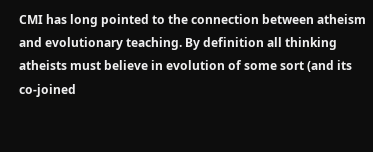CMI has long pointed to the connection between atheism and evolutionary teaching. By definition all thinking atheists must believe in evolution of some sort (and its co-joined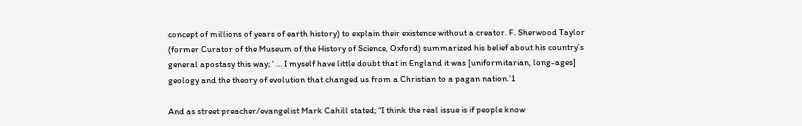concept of millions of years of earth history) to explain their existence without a creator. F. Sherwood Taylor (former Curator of the Museum of the History of Science, Oxford) summarized his belief about his country’s general apostasy this way; ‘ … I myself have little doubt that in England it was [uniformitarian, long-ages] geology and the theory of evolution that changed us from a Christian to a pagan nation.’1

And as street preacher/evangelist Mark Cahill stated; “I think the real issue is if people know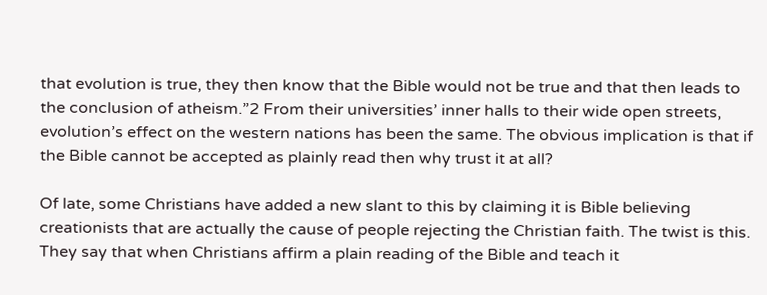that evolution is true, they then know that the Bible would not be true and that then leads to the conclusion of atheism.”2 From their universities’ inner halls to their wide open streets, evolution’s effect on the western nations has been the same. The obvious implication is that if the Bible cannot be accepted as plainly read then why trust it at all?

Of late, some Christians have added a new slant to this by claiming it is Bible believing creationists that are actually the cause of people rejecting the Christian faith. The twist is this. They say that when Christians affirm a plain reading of the Bible and teach it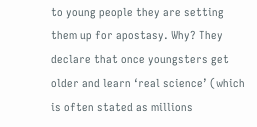to young people they are setting them up for apostasy. Why? They declare that once youngsters get older and learn ‘real science’ (which is often stated as millions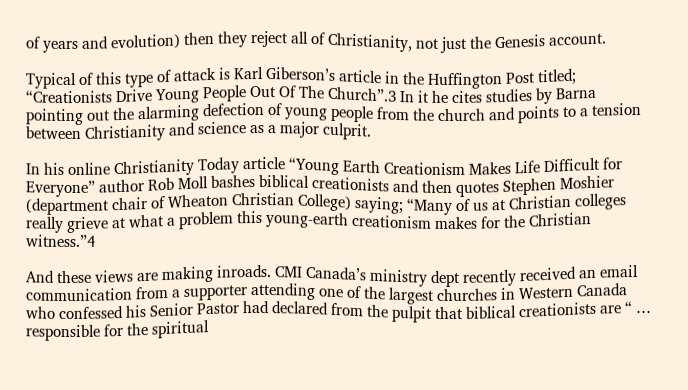of years and evolution) then they reject all of Christianity, not just the Genesis account.

Typical of this type of attack is Karl Giberson’s article in the Huffington Post titled; “Creationists Drive Young People Out Of The Church”.3 In it he cites studies by Barna pointing out the alarming defection of young people from the church and points to a tension between Christianity and science as a major culprit.

In his online Christianity Today article “Young Earth Creationism Makes Life Difficult for Everyone” author Rob Moll bashes biblical creationists and then quotes Stephen Moshier (department chair of Wheaton Christian College) saying; “Many of us at Christian colleges really grieve at what a problem this young-earth creationism makes for the Christian witness.”4

And these views are making inroads. CMI Canada’s ministry dept recently received an email communication from a supporter attending one of the largest churches in Western Canada who confessed his Senior Pastor had declared from the pulpit that biblical creationists are “ … responsible for the spiritual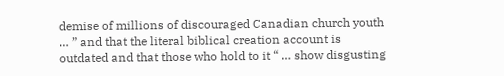demise of millions of discouraged Canadian church youth … ” and that the literal biblical creation account is outdated and that those who hold to it “ … show disgusting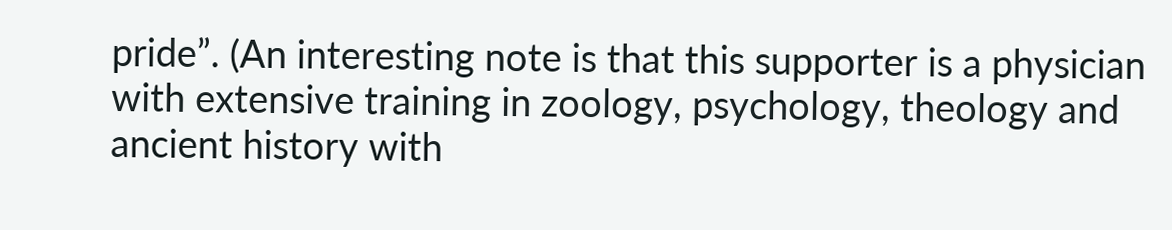pride”. (An interesting note is that this supporter is a physician with extensive training in zoology, psychology, theology and ancient history with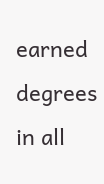earned degrees in all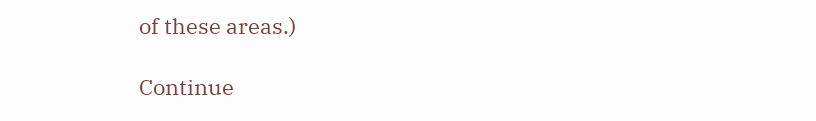of these areas.)

Continue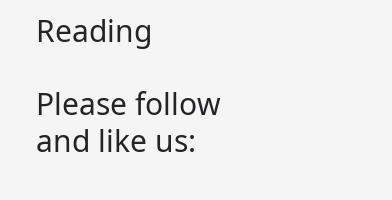Reading

Please follow and like us: